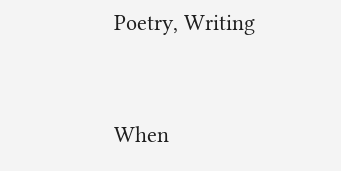Poetry, Writing


When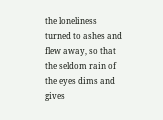the loneliness turned to ashes and flew away, so that the seldom rain of the eyes dims and gives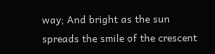way; And bright as the sun spreads the smile of the crescent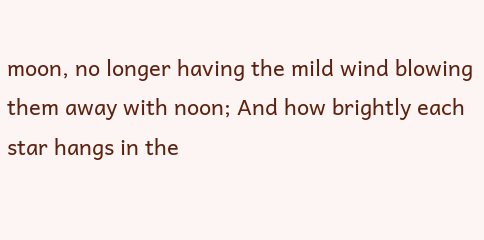moon, no longer having the mild wind blowing them away with noon; And how brightly each star hangs in the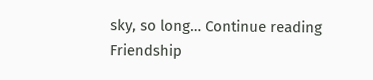sky, so long… Continue reading Friendship